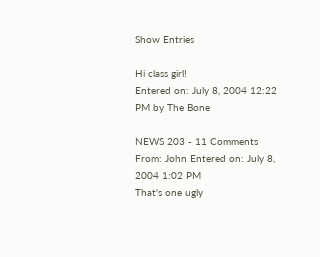Show Entries

Hi class girl!
Entered on: July 8, 2004 12:22 PM by The Bone

NEWS 203 - 11 Comments
From: John Entered on: July 8, 2004 1:02 PM
That's one ugly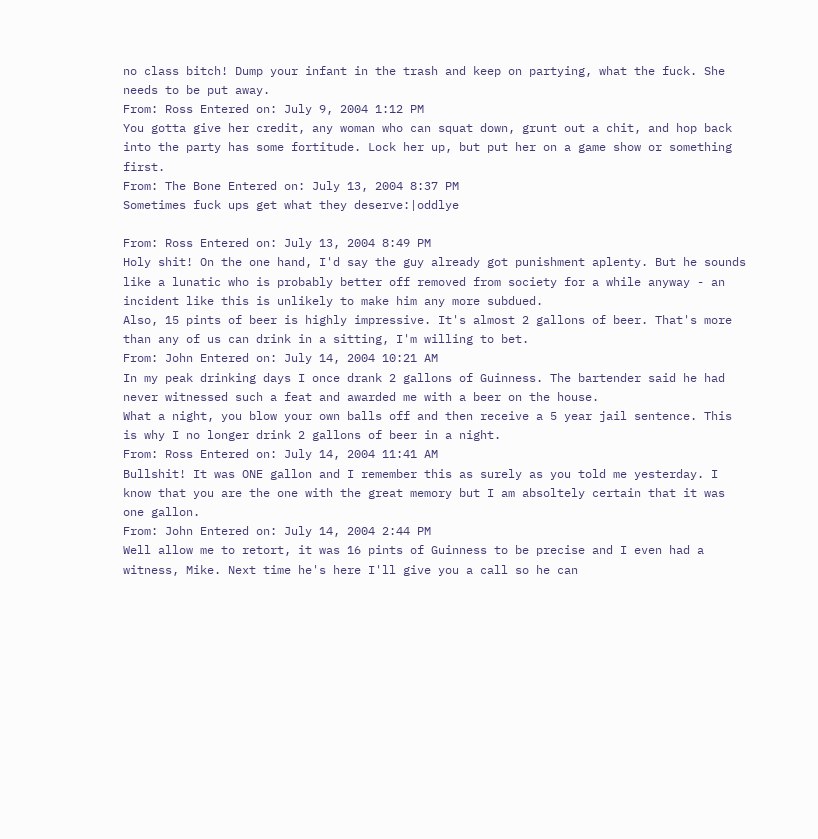no class bitch! Dump your infant in the trash and keep on partying, what the fuck. She needs to be put away.
From: Ross Entered on: July 9, 2004 1:12 PM
You gotta give her credit, any woman who can squat down, grunt out a chit, and hop back into the party has some fortitude. Lock her up, but put her on a game show or something first.
From: The Bone Entered on: July 13, 2004 8:37 PM
Sometimes fuck ups get what they deserve:|oddlye

From: Ross Entered on: July 13, 2004 8:49 PM
Holy shit! On the one hand, I'd say the guy already got punishment aplenty. But he sounds like a lunatic who is probably better off removed from society for a while anyway - an incident like this is unlikely to make him any more subdued.
Also, 15 pints of beer is highly impressive. It's almost 2 gallons of beer. That's more than any of us can drink in a sitting, I'm willing to bet.
From: John Entered on: July 14, 2004 10:21 AM
In my peak drinking days I once drank 2 gallons of Guinness. The bartender said he had never witnessed such a feat and awarded me with a beer on the house.
What a night, you blow your own balls off and then receive a 5 year jail sentence. This is why I no longer drink 2 gallons of beer in a night.
From: Ross Entered on: July 14, 2004 11:41 AM
Bullshit! It was ONE gallon and I remember this as surely as you told me yesterday. I know that you are the one with the great memory but I am absoltely certain that it was one gallon.
From: John Entered on: July 14, 2004 2:44 PM
Well allow me to retort, it was 16 pints of Guinness to be precise and I even had a witness, Mike. Next time he's here I'll give you a call so he can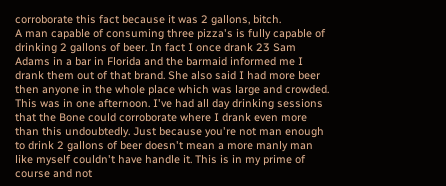corroborate this fact because it was 2 gallons, bitch.
A man capable of consuming three pizza's is fully capable of drinking 2 gallons of beer. In fact I once drank 23 Sam Adams in a bar in Florida and the barmaid informed me I drank them out of that brand. She also said I had more beer then anyone in the whole place which was large and crowded. This was in one afternoon. I've had all day drinking sessions that the Bone could corroborate where I drank even more than this undoubtedly. Just because you're not man enough to drink 2 gallons of beer doesn't mean a more manly man like myself couldn't have handle it. This is in my prime of course and not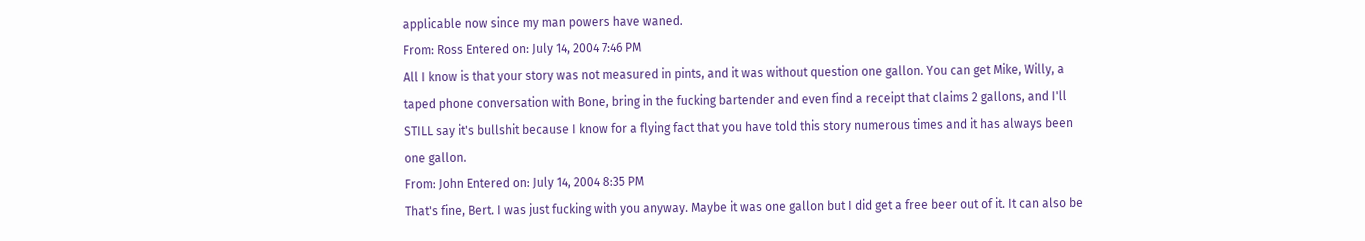applicable now since my man powers have waned.
From: Ross Entered on: July 14, 2004 7:46 PM
All I know is that your story was not measured in pints, and it was without question one gallon. You can get Mike, Willy, a taped phone conversation with Bone, bring in the fucking bartender and even find a receipt that claims 2 gallons, and I'll STILL say it's bullshit because I know for a flying fact that you have told this story numerous times and it has always been one gallon.
From: John Entered on: July 14, 2004 8:35 PM
That's fine, Bert. I was just fucking with you anyway. Maybe it was one gallon but I did get a free beer out of it. It can also be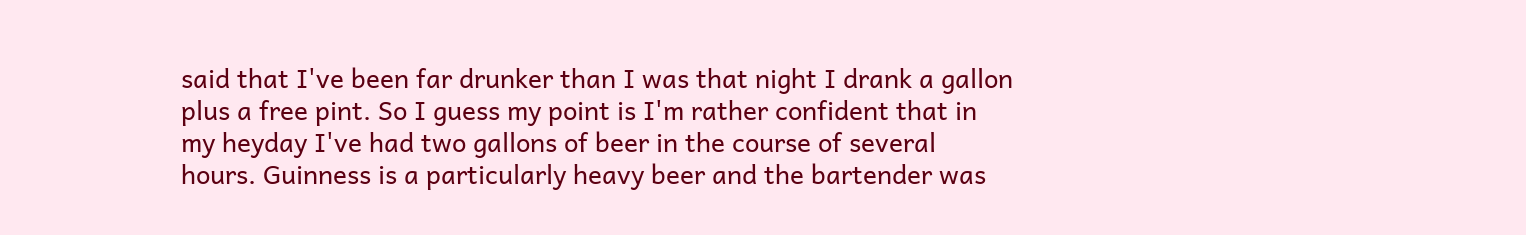said that I've been far drunker than I was that night I drank a gallon plus a free pint. So I guess my point is I'm rather confident that in my heyday I've had two gallons of beer in the course of several hours. Guinness is a particularly heavy beer and the bartender was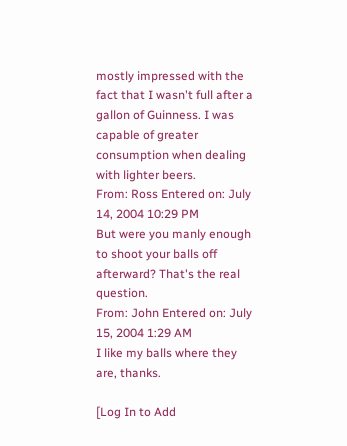mostly impressed with the fact that I wasn't full after a gallon of Guinness. I was capable of greater consumption when dealing with lighter beers.
From: Ross Entered on: July 14, 2004 10:29 PM
But were you manly enough to shoot your balls off afterward? That's the real question.
From: John Entered on: July 15, 2004 1:29 AM
I like my balls where they are, thanks.

[Log In to Add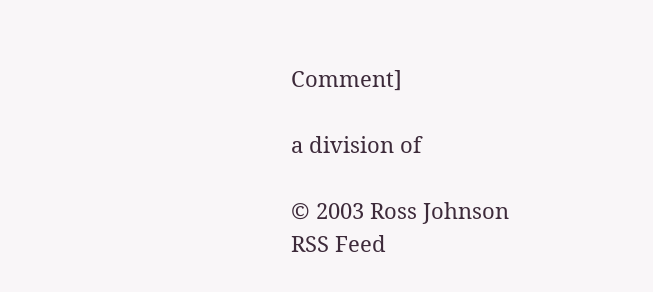Comment]

a division of

© 2003 Ross Johnson
RSS Feed